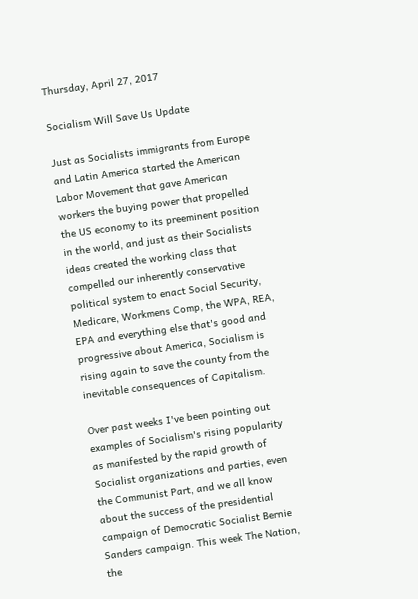Thursday, April 27, 2017

Socialism Will Save Us Update

Just as Socialists immigrants from Europe and Latin America started the American Labor Movement that gave American workers the buying power that propelled the US economy to its preeminent position in the world, and just as their Socialists ideas created the working class that compelled our inherently conservative political system to enact Social Security, Medicare, Workmens Comp, the WPA, REA, EPA and everything else that's good and progressive about America, Socialism is rising again to save the county from the inevitable consequences of Capitalism.

Over past weeks I've been pointing out examples of Socialism's rising popularity as manifested by the rapid growth of Socialist organizations and parties, even the Communist Part, and we all know about the success of the presidential campaign of Democratic Socialist Bernie Sanders campaign. This week The Nation, the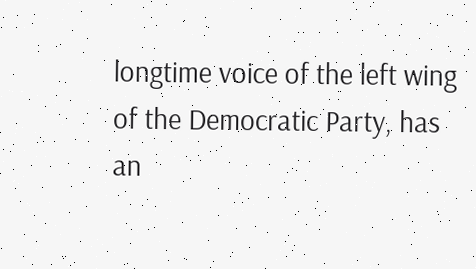longtime voice of the left wing of the Democratic Party, has an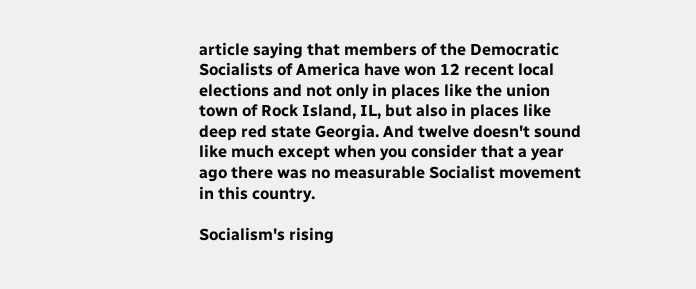article saying that members of the Democratic Socialists of America have won 12 recent local elections and not only in places like the union town of Rock Island, IL, but also in places like deep red state Georgia. And twelve doesn't sound like much except when you consider that a year ago there was no measurable Socialist movement in this country.

Socialism's rising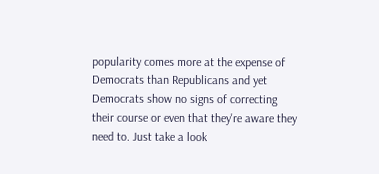popularity comes more at the expense of Democrats than Republicans and yet Democrats show no signs of correcting their course or even that they're aware they need to. Just take a look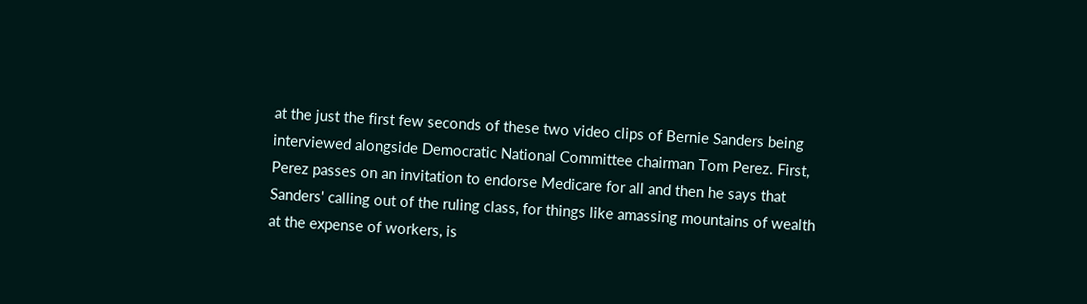at the just the first few seconds of these two video clips of Bernie Sanders being interviewed alongside Democratic National Committee chairman Tom Perez. First, Perez passes on an invitation to endorse Medicare for all and then he says that Sanders' calling out of the ruling class, for things like amassing mountains of wealth at the expense of workers, is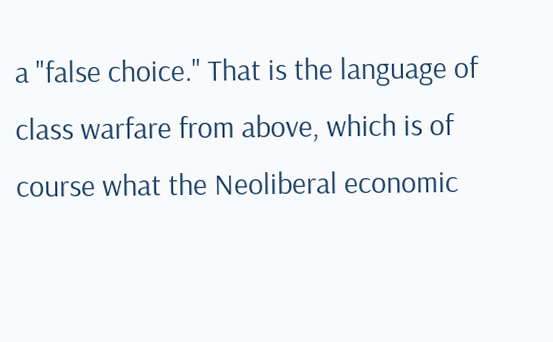a "false choice." That is the language of class warfare from above, which is of course what the Neoliberal economic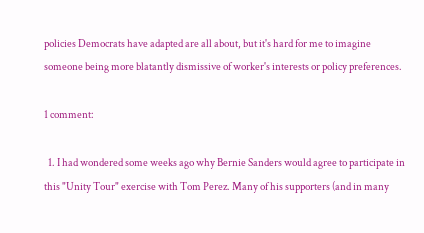policies Democrats have adapted are all about, but it's hard for me to imagine someone being more blatantly dismissive of worker's interests or policy preferences.

1 comment:

  1. I had wondered some weeks ago why Bernie Sanders would agree to participate in this "Unity Tour" exercise with Tom Perez. Many of his supporters (and in many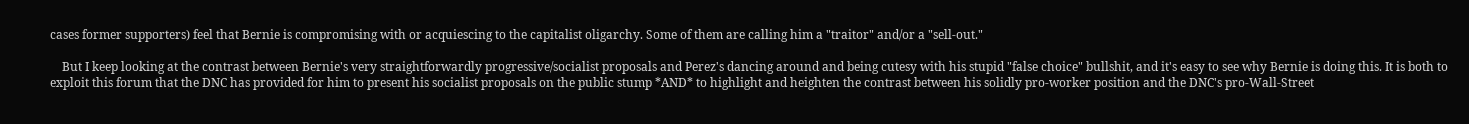cases former supporters) feel that Bernie is compromising with or acquiescing to the capitalist oligarchy. Some of them are calling him a "traitor" and/or a "sell-out."

    But I keep looking at the contrast between Bernie's very straightforwardly progressive/socialist proposals and Perez's dancing around and being cutesy with his stupid "false choice" bullshit, and it's easy to see why Bernie is doing this. It is both to exploit this forum that the DNC has provided for him to present his socialist proposals on the public stump *AND* to highlight and heighten the contrast between his solidly pro-worker position and the DNC's pro-Wall-Street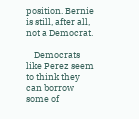position. Bernie is still, after all, not a Democrat.

    Democrats like Perez seem to think they can borrow some of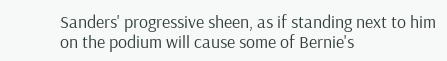Sanders' progressive sheen, as if standing next to him on the podium will cause some of Bernie's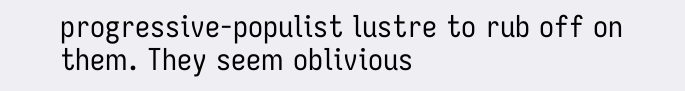progressive-populist lustre to rub off on them. They seem oblivious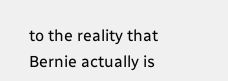to the reality that Bernie actually is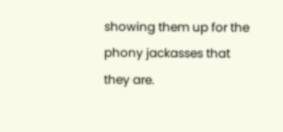showing them up for the phony jackasses that they are.